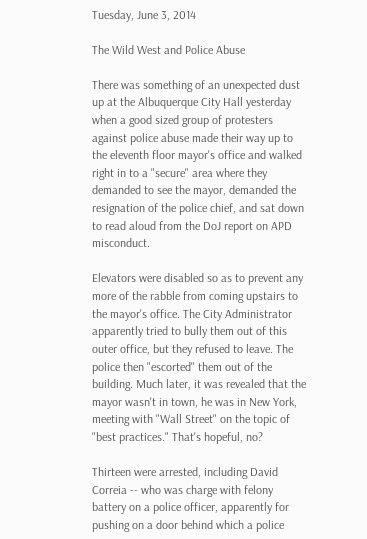Tuesday, June 3, 2014

The Wild West and Police Abuse

There was something of an unexpected dust up at the Albuquerque City Hall yesterday when a good sized group of protesters against police abuse made their way up to the eleventh floor mayor's office and walked right in to a "secure" area where they demanded to see the mayor, demanded the resignation of the police chief, and sat down to read aloud from the DoJ report on APD misconduct.

Elevators were disabled so as to prevent any more of the rabble from coming upstairs to the mayor's office. The City Administrator apparently tried to bully them out of this outer office, but they refused to leave. The police then "escorted" them out of the building. Much later, it was revealed that the mayor wasn't in town, he was in New York, meeting with "Wall Street" on the topic of "best practices." That's hopeful, no?

Thirteen were arrested, including David Correia -- who was charge with felony battery on a police officer, apparently for pushing on a door behind which a police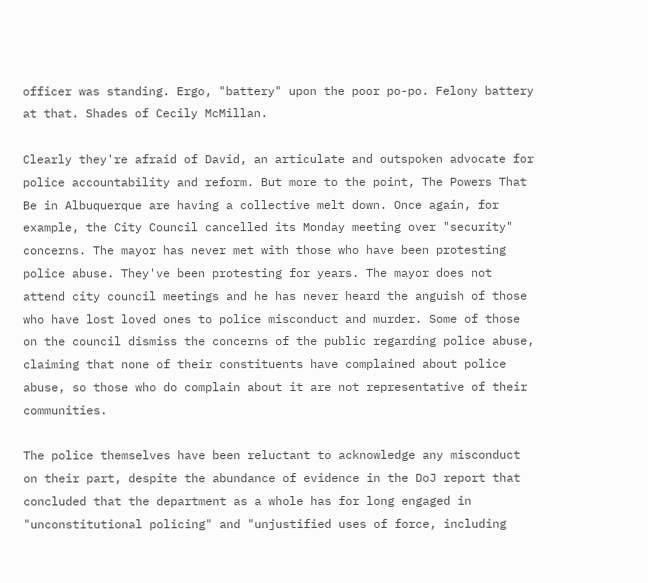officer was standing. Ergo, "battery" upon the poor po-po. Felony battery at that. Shades of Cecily McMillan.

Clearly they're afraid of David, an articulate and outspoken advocate for police accountability and reform. But more to the point, The Powers That Be in Albuquerque are having a collective melt down. Once again, for example, the City Council cancelled its Monday meeting over "security" concerns. The mayor has never met with those who have been protesting police abuse. They've been protesting for years. The mayor does not attend city council meetings and he has never heard the anguish of those who have lost loved ones to police misconduct and murder. Some of those on the council dismiss the concerns of the public regarding police abuse, claiming that none of their constituents have complained about police abuse, so those who do complain about it are not representative of their communities.

The police themselves have been reluctant to acknowledge any misconduct on their part, despite the abundance of evidence in the DoJ report that concluded that the department as a whole has for long engaged in "unconstitutional policing" and "unjustified uses of force, including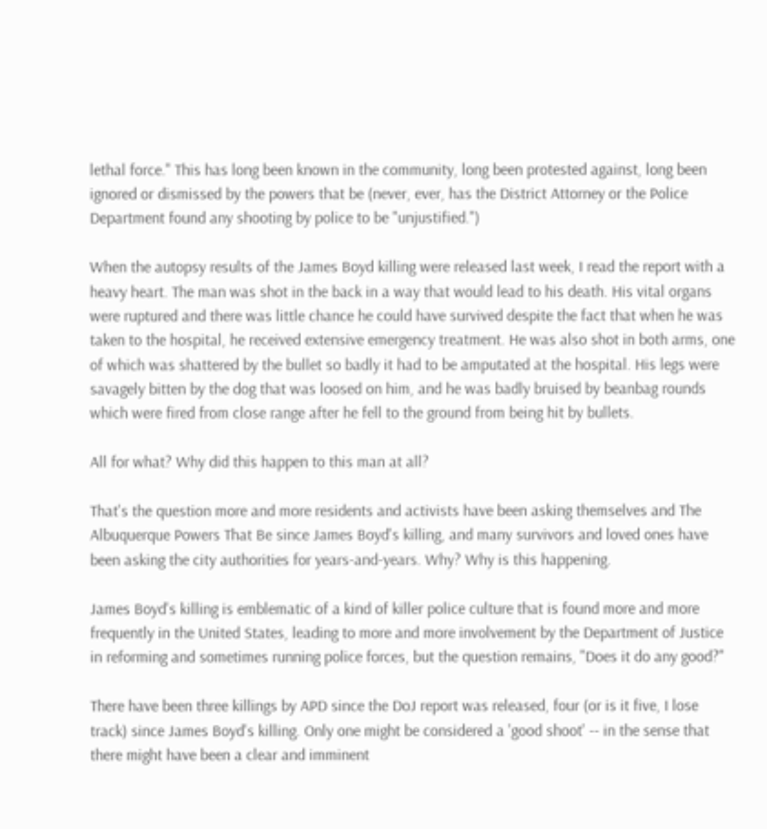lethal force." This has long been known in the community, long been protested against, long been ignored or dismissed by the powers that be (never, ever, has the District Attorney or the Police Department found any shooting by police to be "unjustified.")

When the autopsy results of the James Boyd killing were released last week, I read the report with a heavy heart. The man was shot in the back in a way that would lead to his death. His vital organs were ruptured and there was little chance he could have survived despite the fact that when he was taken to the hospital, he received extensive emergency treatment. He was also shot in both arms, one of which was shattered by the bullet so badly it had to be amputated at the hospital. His legs were savagely bitten by the dog that was loosed on him, and he was badly bruised by beanbag rounds which were fired from close range after he fell to the ground from being hit by bullets.

All for what? Why did this happen to this man at all?

That's the question more and more residents and activists have been asking themselves and The Albuquerque Powers That Be since James Boyd's killing, and many survivors and loved ones have been asking the city authorities for years-and-years. Why? Why is this happening.

James Boyd's killing is emblematic of a kind of killer police culture that is found more and more frequently in the United States, leading to more and more involvement by the Department of Justice in reforming and sometimes running police forces, but the question remains, "Does it do any good?"

There have been three killings by APD since the DoJ report was released, four (or is it five, I lose track) since James Boyd's killing. Only one might be considered a 'good shoot' -- in the sense that there might have been a clear and imminent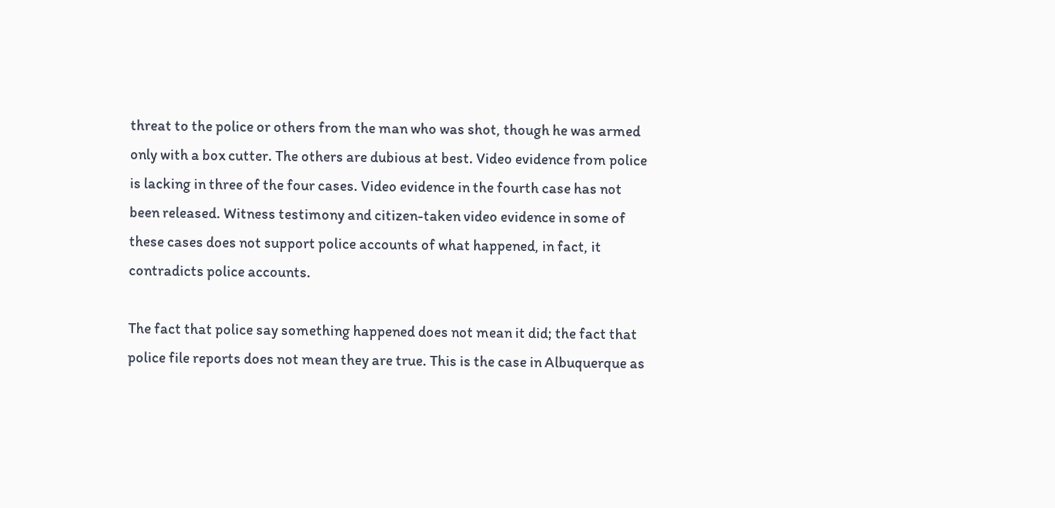threat to the police or others from the man who was shot, though he was armed only with a box cutter. The others are dubious at best. Video evidence from police is lacking in three of the four cases. Video evidence in the fourth case has not been released. Witness testimony and citizen-taken video evidence in some of these cases does not support police accounts of what happened, in fact, it contradicts police accounts.

The fact that police say something happened does not mean it did; the fact that police file reports does not mean they are true. This is the case in Albuquerque as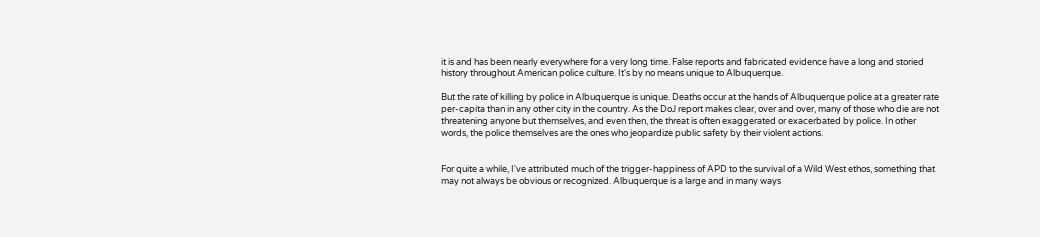it is and has been nearly everywhere for a very long time. False reports and fabricated evidence have a long and storied history throughout American police culture. It's by no means unique to Albuquerque.

But the rate of killing by police in Albuquerque is unique. Deaths occur at the hands of Albuquerque police at a greater rate per-capita than in any other city in the country. As the DoJ report makes clear, over and over, many of those who die are not threatening anyone but themselves, and even then, the threat is often exaggerated or exacerbated by police. In other words, the police themselves are the ones who jeopardize public safety by their violent actions.


For quite a while, I've attributed much of the trigger-happiness of APD to the survival of a Wild West ethos, something that may not always be obvious or recognized. Albuquerque is a large and in many ways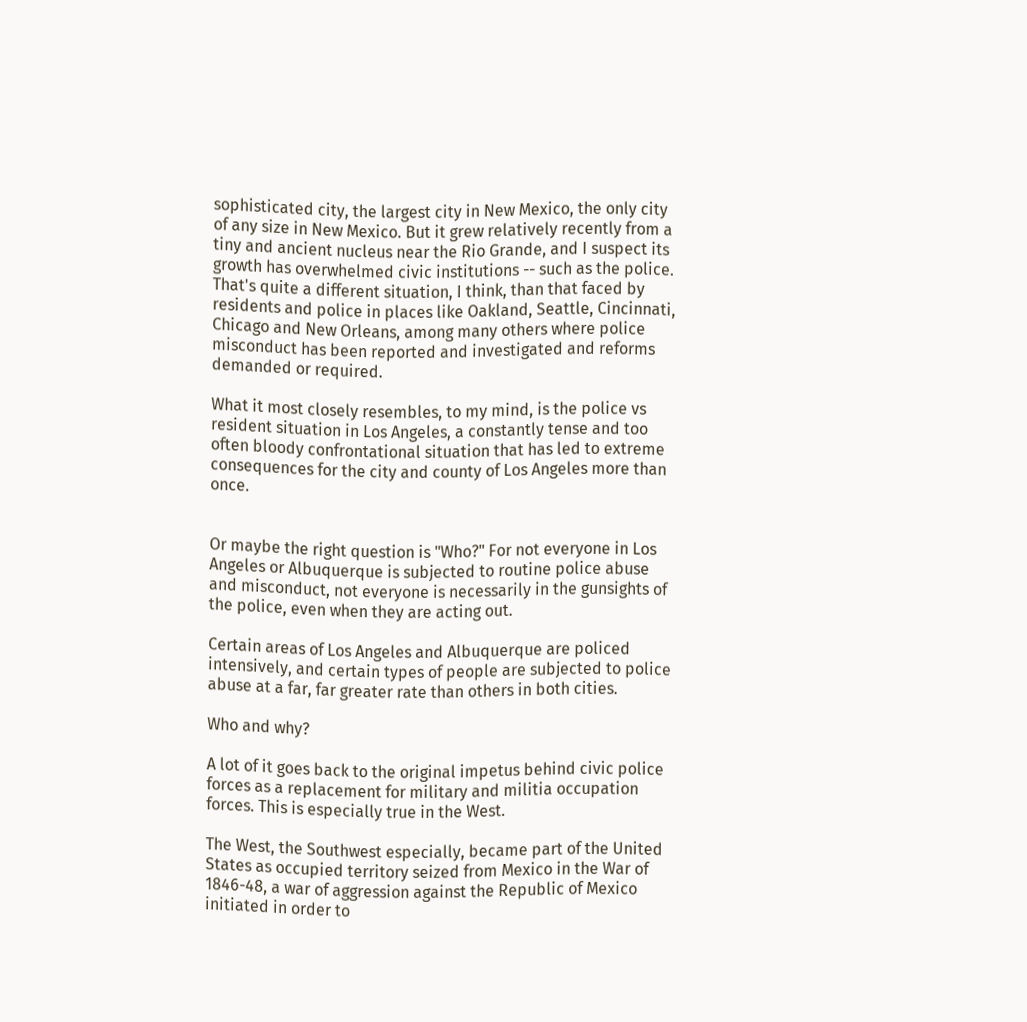sophisticated city, the largest city in New Mexico, the only city of any size in New Mexico. But it grew relatively recently from a tiny and ancient nucleus near the Rio Grande, and I suspect its growth has overwhelmed civic institutions -- such as the police. That's quite a different situation, I think, than that faced by residents and police in places like Oakland, Seattle, Cincinnati, Chicago and New Orleans, among many others where police misconduct has been reported and investigated and reforms demanded or required.

What it most closely resembles, to my mind, is the police vs resident situation in Los Angeles, a constantly tense and too often bloody confrontational situation that has led to extreme consequences for the city and county of Los Angeles more than once.


Or maybe the right question is "Who?" For not everyone in Los Angeles or Albuquerque is subjected to routine police abuse and misconduct, not everyone is necessarily in the gunsights of the police, even when they are acting out.

Certain areas of Los Angeles and Albuquerque are policed intensively, and certain types of people are subjected to police abuse at a far, far greater rate than others in both cities.

Who and why?

A lot of it goes back to the original impetus behind civic police forces as a replacement for military and militia occupation forces. This is especially true in the West.

The West, the Southwest especially, became part of the United States as occupied territory seized from Mexico in the War of 1846-48, a war of aggression against the Republic of Mexico initiated in order to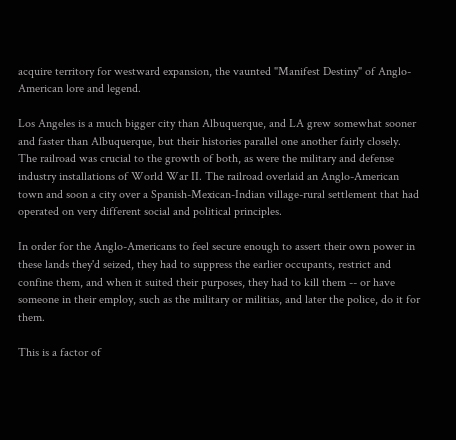acquire territory for westward expansion, the vaunted "Manifest Destiny" of Anglo-American lore and legend.

Los Angeles is a much bigger city than Albuquerque, and LA grew somewhat sooner and faster than Albuquerque, but their histories parallel one another fairly closely.  The railroad was crucial to the growth of both, as were the military and defense industry installations of World War II. The railroad overlaid an Anglo-American town and soon a city over a Spanish-Mexican-Indian village-rural settlement that had operated on very different social and political principles.

In order for the Anglo-Americans to feel secure enough to assert their own power in these lands they'd seized, they had to suppress the earlier occupants, restrict and confine them, and when it suited their purposes, they had to kill them -- or have someone in their employ, such as the military or militias, and later the police, do it for them.

This is a factor of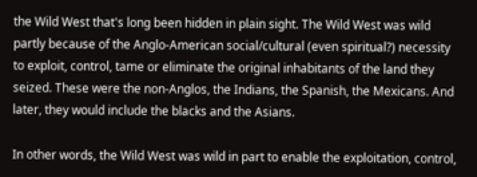the Wild West that's long been hidden in plain sight. The Wild West was wild partly because of the Anglo-American social/cultural (even spiritual?) necessity to exploit, control, tame or eliminate the original inhabitants of the land they seized. These were the non-Anglos, the Indians, the Spanish, the Mexicans. And later, they would include the blacks and the Asians.

In other words, the Wild West was wild in part to enable the exploitation, control,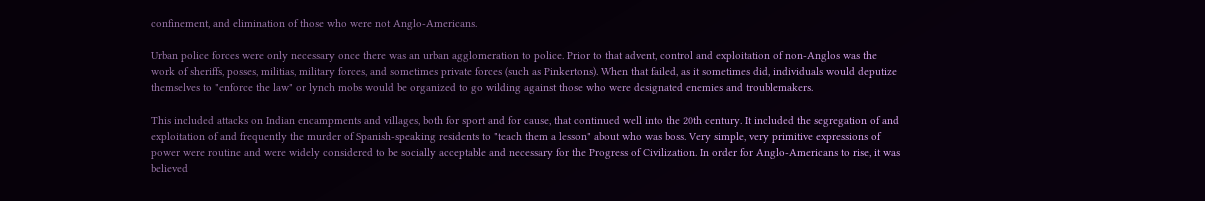confinement, and elimination of those who were not Anglo-Americans.

Urban police forces were only necessary once there was an urban agglomeration to police. Prior to that advent, control and exploitation of non-Anglos was the work of sheriffs, posses, militias, military forces, and sometimes private forces (such as Pinkertons). When that failed, as it sometimes did, individuals would deputize themselves to "enforce the law" or lynch mobs would be organized to go wilding against those who were designated enemies and troublemakers.

This included attacks on Indian encampments and villages, both for sport and for cause, that continued well into the 20th century. It included the segregation of and exploitation of and frequently the murder of Spanish-speaking residents to "teach them a lesson" about who was boss. Very simple, very primitive expressions of power were routine and were widely considered to be socially acceptable and necessary for the Progress of Civilization. In order for Anglo-Americans to rise, it was believed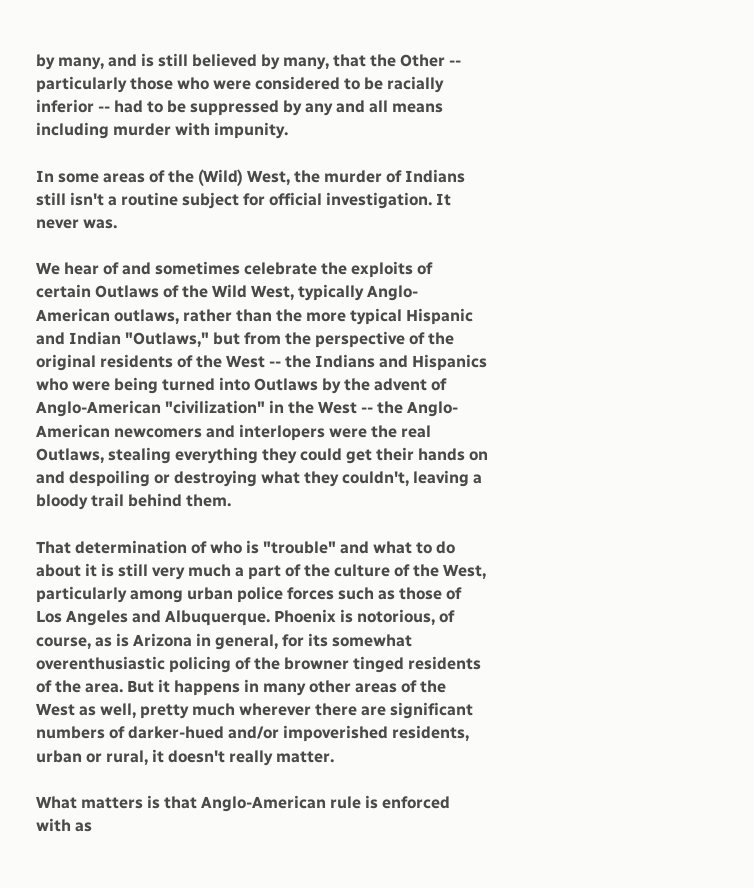by many, and is still believed by many, that the Other -- particularly those who were considered to be racially inferior -- had to be suppressed by any and all means including murder with impunity.

In some areas of the (Wild) West, the murder of Indians still isn't a routine subject for official investigation. It never was.

We hear of and sometimes celebrate the exploits of certain Outlaws of the Wild West, typically Anglo-American outlaws, rather than the more typical Hispanic and Indian "Outlaws," but from the perspective of the original residents of the West -- the Indians and Hispanics who were being turned into Outlaws by the advent of Anglo-American "civilization" in the West -- the Anglo-American newcomers and interlopers were the real Outlaws, stealing everything they could get their hands on and despoiling or destroying what they couldn't, leaving a bloody trail behind them.

That determination of who is "trouble" and what to do about it is still very much a part of the culture of the West, particularly among urban police forces such as those of Los Angeles and Albuquerque. Phoenix is notorious, of course, as is Arizona in general, for its somewhat overenthusiastic policing of the browner tinged residents of the area. But it happens in many other areas of the West as well, pretty much wherever there are significant numbers of darker-hued and/or impoverished residents, urban or rural, it doesn't really matter.

What matters is that Anglo-American rule is enforced with as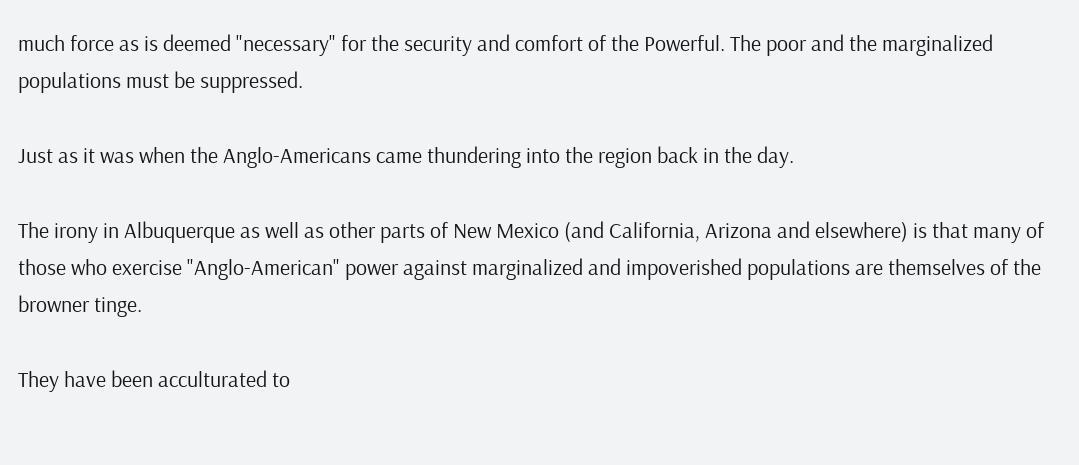much force as is deemed "necessary" for the security and comfort of the Powerful. The poor and the marginalized populations must be suppressed.

Just as it was when the Anglo-Americans came thundering into the region back in the day.

The irony in Albuquerque as well as other parts of New Mexico (and California, Arizona and elsewhere) is that many of those who exercise "Anglo-American" power against marginalized and impoverished populations are themselves of the browner tinge.

They have been acculturated to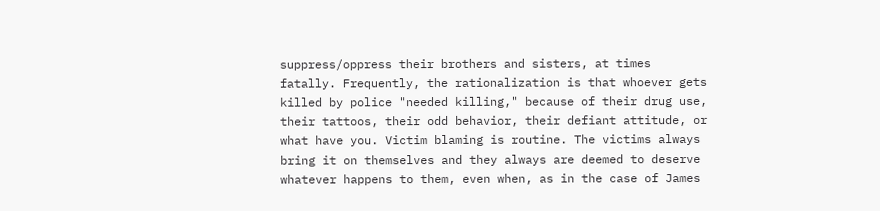suppress/oppress their brothers and sisters, at times fatally. Frequently, the rationalization is that whoever gets killed by police "needed killing," because of their drug use, their tattoos, their odd behavior, their defiant attitude, or what have you. Victim blaming is routine. The victims always bring it on themselves and they always are deemed to deserve whatever happens to them, even when, as in the case of James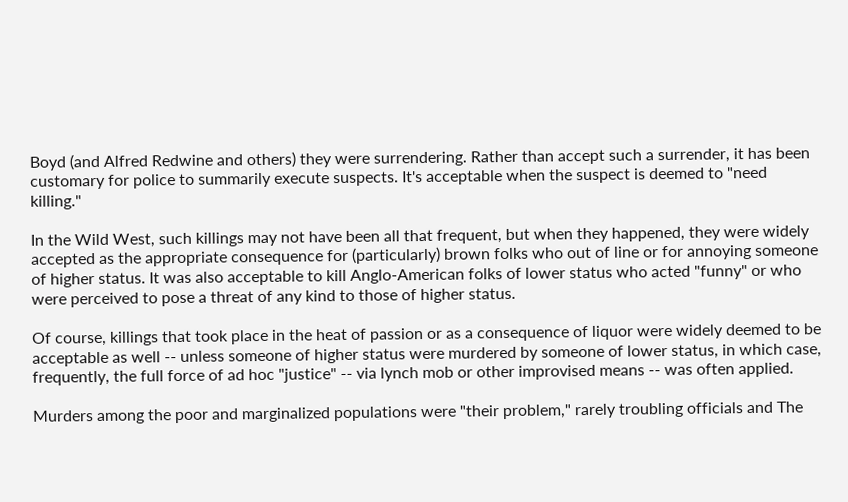Boyd (and Alfred Redwine and others) they were surrendering. Rather than accept such a surrender, it has been customary for police to summarily execute suspects. It's acceptable when the suspect is deemed to "need killing."

In the Wild West, such killings may not have been all that frequent, but when they happened, they were widely accepted as the appropriate consequence for (particularly) brown folks who out of line or for annoying someone of higher status. It was also acceptable to kill Anglo-American folks of lower status who acted "funny" or who were perceived to pose a threat of any kind to those of higher status.

Of course, killings that took place in the heat of passion or as a consequence of liquor were widely deemed to be acceptable as well -- unless someone of higher status were murdered by someone of lower status, in which case, frequently, the full force of ad hoc "justice" -- via lynch mob or other improvised means -- was often applied.

Murders among the poor and marginalized populations were "their problem," rarely troubling officials and The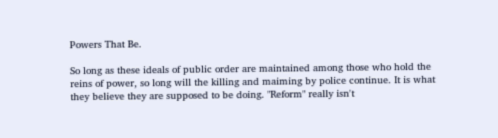Powers That Be.

So long as these ideals of public order are maintained among those who hold the reins of power, so long will the killing and maiming by police continue. It is what they believe they are supposed to be doing. "Reform" really isn't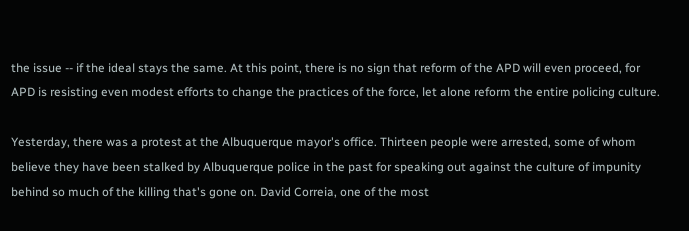the issue -- if the ideal stays the same. At this point, there is no sign that reform of the APD will even proceed, for APD is resisting even modest efforts to change the practices of the force, let alone reform the entire policing culture.

Yesterday, there was a protest at the Albuquerque mayor's office. Thirteen people were arrested, some of whom believe they have been stalked by Albuquerque police in the past for speaking out against the culture of impunity behind so much of the killing that's gone on. David Correia, one of the most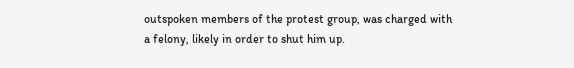outspoken members of the protest group, was charged with a felony, likely in order to shut him up.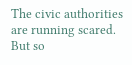The civic authorities are running scared. But so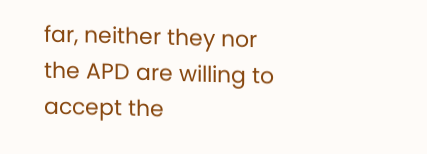far, neither they nor the APD are willing to accept the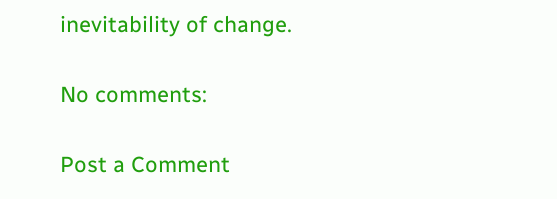inevitability of change.

No comments:

Post a Comment